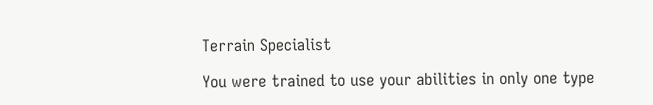Terrain Specialist

You were trained to use your abilities in only one type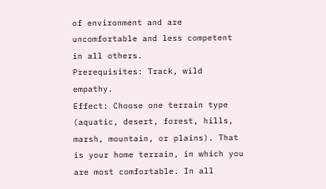of environment and are uncomfortable and less competent in all others.
Prerequisites: Track, wild empathy.
Effect: Choose one terrain type (aquatic, desert, forest, hills, marsh, mountain, or plains). That is your home terrain, in which you are most comfortable. In all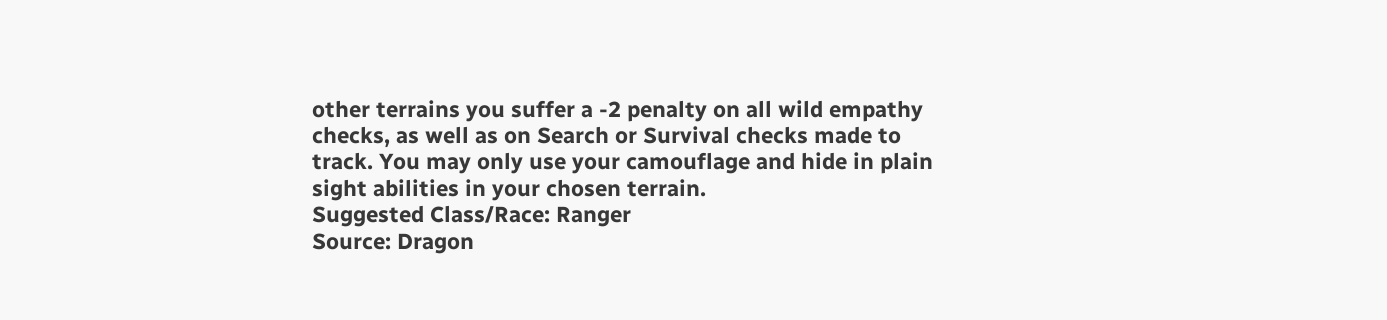other terrains you suffer a -2 penalty on all wild empathy checks, as well as on Search or Survival checks made to track. You may only use your camouflage and hide in plain sight abilities in your chosen terrain.
Suggested Class/Race: Ranger
Source: Dragon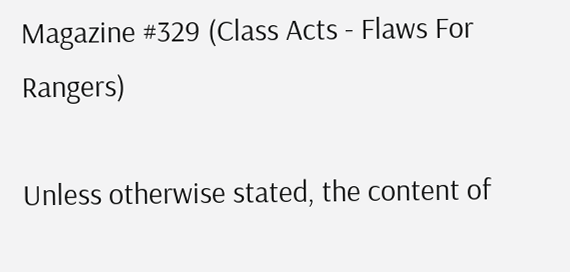Magazine #329 (Class Acts - Flaws For Rangers)

Unless otherwise stated, the content of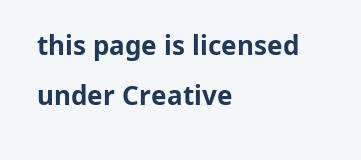this page is licensed under Creative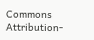Commons Attribution-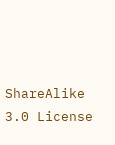ShareAlike 3.0 License